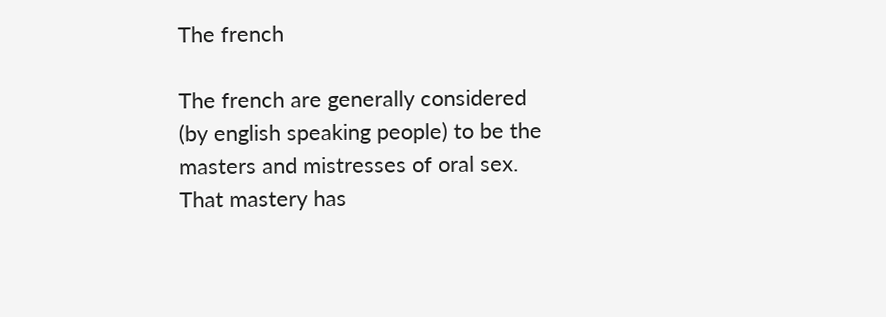The french

The french are generally considered (by english speaking people) to be the masters and mistresses of oral sex. That mastery has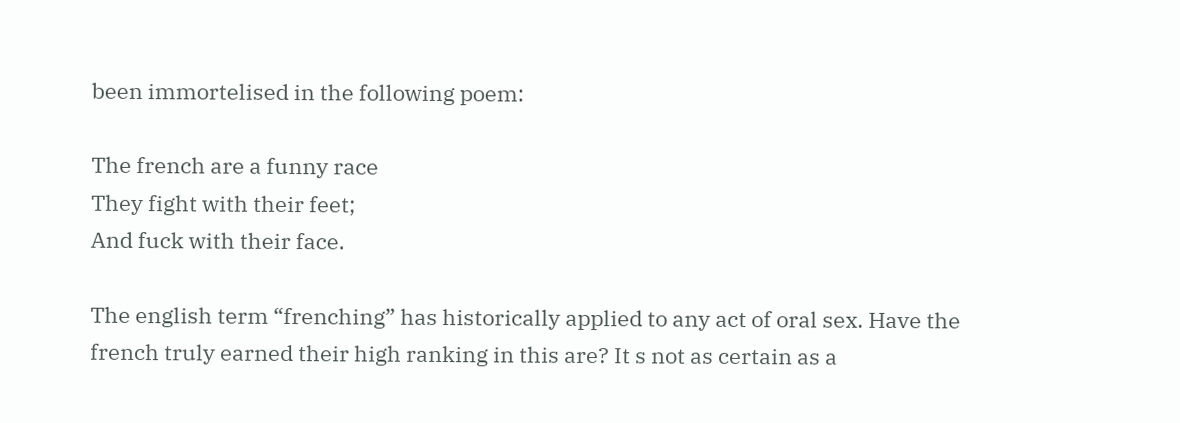been immortelised in the following poem:

The french are a funny race
They fight with their feet;
And fuck with their face.

The english term “frenching” has historically applied to any act of oral sex. Have the french truly earned their high ranking in this are? It s not as certain as a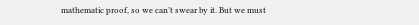mathematic proof, so we can’t swear by it. But we must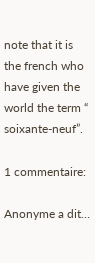note that it is the french who have given the world the term “ soixante-neuf”.

1 commentaire:

Anonyme a dit…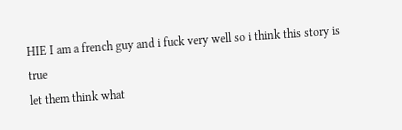HIE I am a french guy and i fuck very well so i think this story is true
let them think what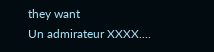they want
Un admirateur XXXX....